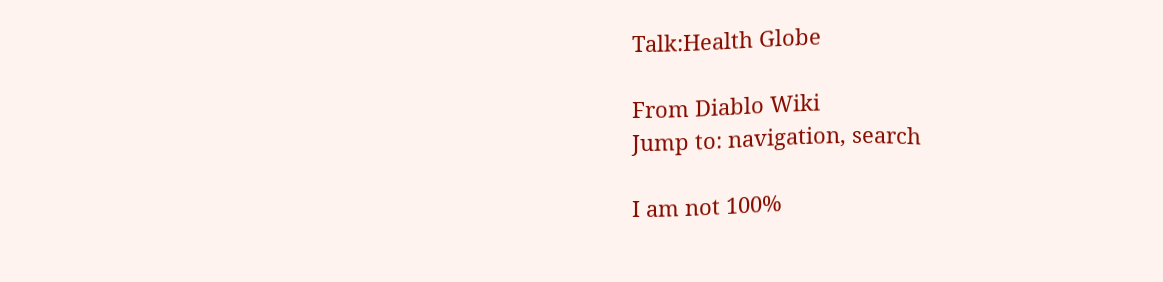Talk:Health Globe

From Diablo Wiki
Jump to: navigation, search

I am not 100%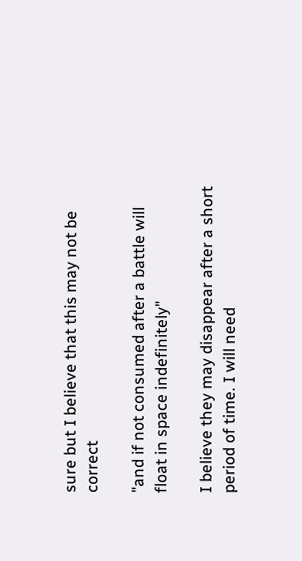sure but I believe that this may not be correct

"and if not consumed after a battle will float in space indefinitely"

I believe they may disappear after a short period of time. I will need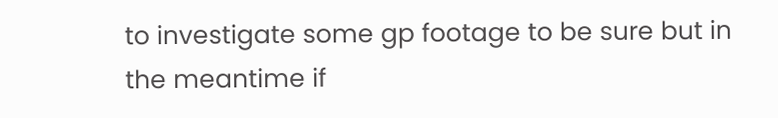to investigate some gp footage to be sure but in the meantime if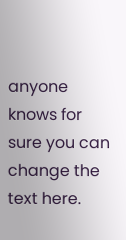anyone knows for sure you can change the text here.